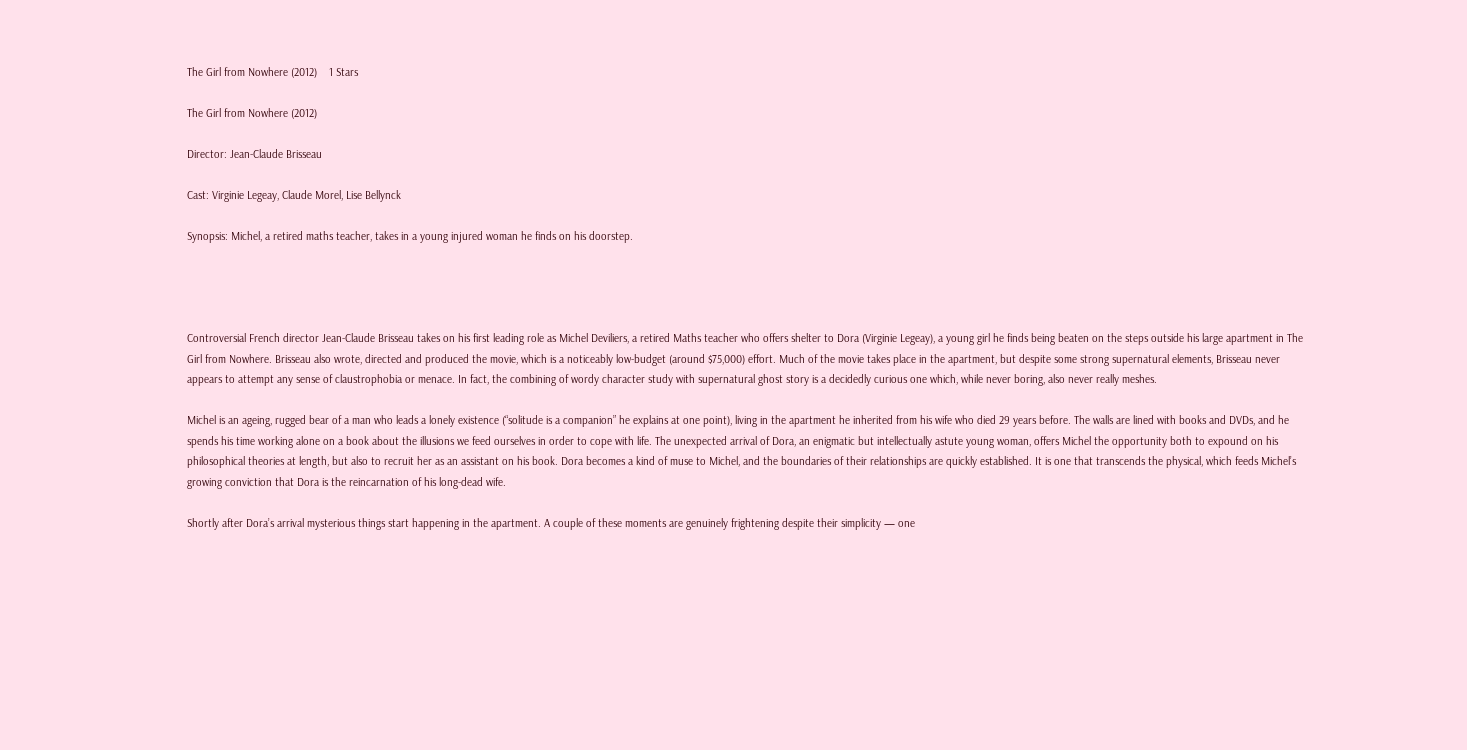The Girl from Nowhere (2012)    1 Stars

The Girl from Nowhere (2012)

Director: Jean-Claude Brisseau

Cast: Virginie Legeay, Claude Morel, Lise Bellynck

Synopsis: Michel, a retired maths teacher, takes in a young injured woman he finds on his doorstep.




Controversial French director Jean-Claude Brisseau takes on his first leading role as Michel Deviliers, a retired Maths teacher who offers shelter to Dora (Virginie Legeay), a young girl he finds being beaten on the steps outside his large apartment in The Girl from Nowhere. Brisseau also wrote, directed and produced the movie, which is a noticeably low-budget (around $75,000) effort. Much of the movie takes place in the apartment, but despite some strong supernatural elements, Brisseau never appears to attempt any sense of claustrophobia or menace. In fact, the combining of wordy character study with supernatural ghost story is a decidedly curious one which, while never boring, also never really meshes.

Michel is an ageing, rugged bear of a man who leads a lonely existence (“solitude is a companion” he explains at one point), living in the apartment he inherited from his wife who died 29 years before. The walls are lined with books and DVDs, and he spends his time working alone on a book about the illusions we feed ourselves in order to cope with life. The unexpected arrival of Dora, an enigmatic but intellectually astute young woman, offers Michel the opportunity both to expound on his philosophical theories at length, but also to recruit her as an assistant on his book. Dora becomes a kind of muse to Michel, and the boundaries of their relationships are quickly established. It is one that transcends the physical, which feeds Michel’s growing conviction that Dora is the reincarnation of his long-dead wife.

Shortly after Dora’s arrival mysterious things start happening in the apartment. A couple of these moments are genuinely frightening despite their simplicity — one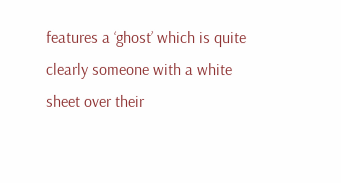features a ‘ghost’ which is quite clearly someone with a white sheet over their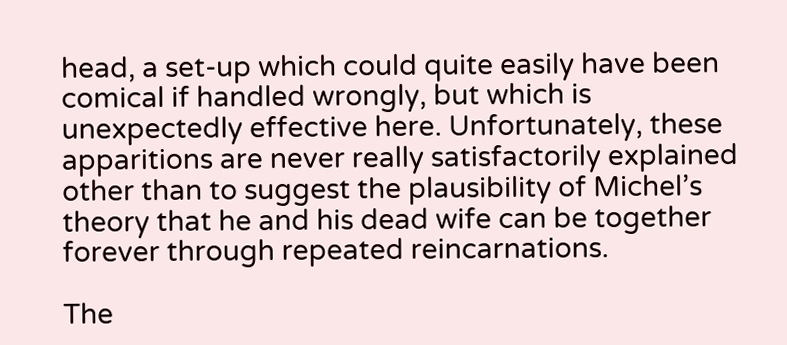head, a set-up which could quite easily have been comical if handled wrongly, but which is unexpectedly effective here. Unfortunately, these apparitions are never really satisfactorily explained other than to suggest the plausibility of Michel’s theory that he and his dead wife can be together forever through repeated reincarnations.

The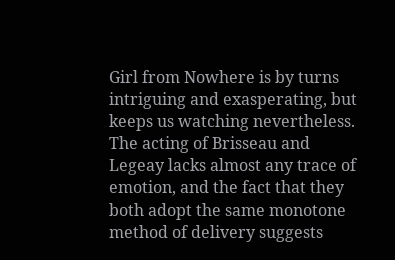Girl from Nowhere is by turns intriguing and exasperating, but keeps us watching nevertheless. The acting of Brisseau and Legeay lacks almost any trace of emotion, and the fact that they both adopt the same monotone method of delivery suggests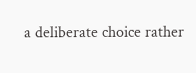a deliberate choice rather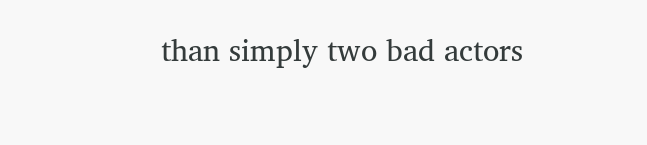than simply two bad actors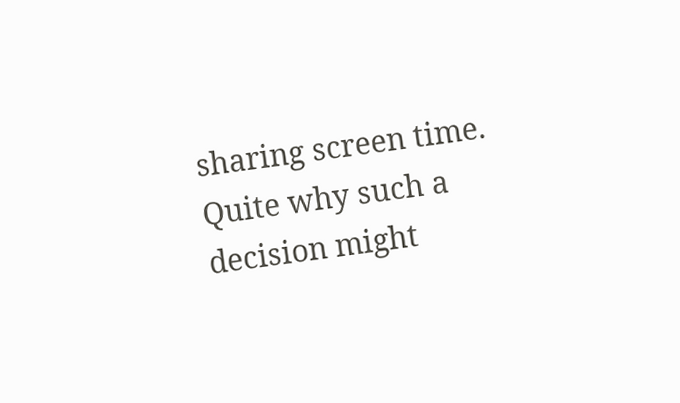sharing screen time. Quite why such a decision might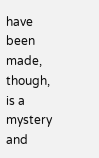have been made, though, is a mystery and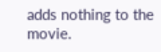adds nothing to the movie.